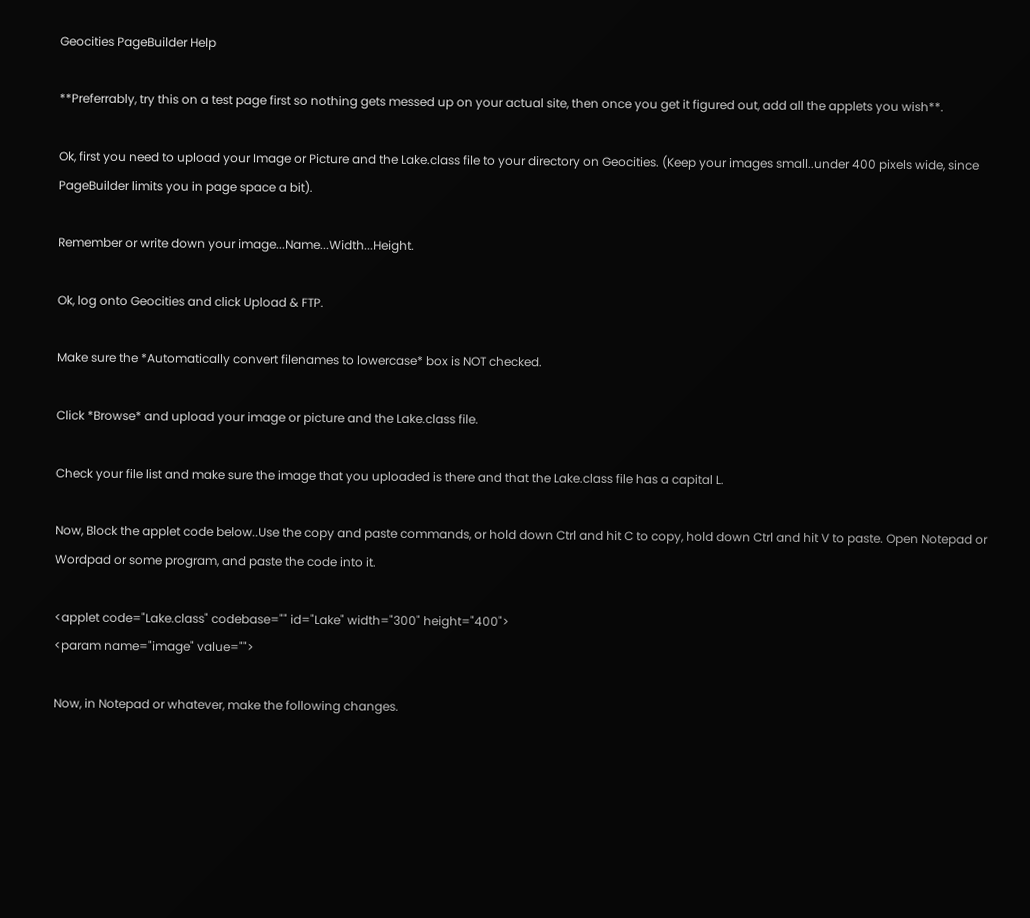Geocities PageBuilder Help

**Preferrably, try this on a test page first so nothing gets messed up on your actual site, then once you get it figured out, add all the applets you wish**.

Ok, first you need to upload your Image or Picture and the Lake.class file to your directory on Geocities. (Keep your images small..under 400 pixels wide, since PageBuilder limits you in page space a bit).

Remember or write down your image...Name...Width...Height.

Ok, log onto Geocities and click Upload & FTP.

Make sure the *Automatically convert filenames to lowercase* box is NOT checked.

Click *Browse* and upload your image or picture and the Lake.class file.

Check your file list and make sure the image that you uploaded is there and that the Lake.class file has a capital L.

Now, Block the applet code below..Use the copy and paste commands, or hold down Ctrl and hit C to copy, hold down Ctrl and hit V to paste. Open Notepad or Wordpad or some program, and paste the code into it.

<applet code="Lake.class" codebase="" id="Lake" width="300" height="400">
<param name="image" value="">

Now, in Notepad or whatever, make the following changes.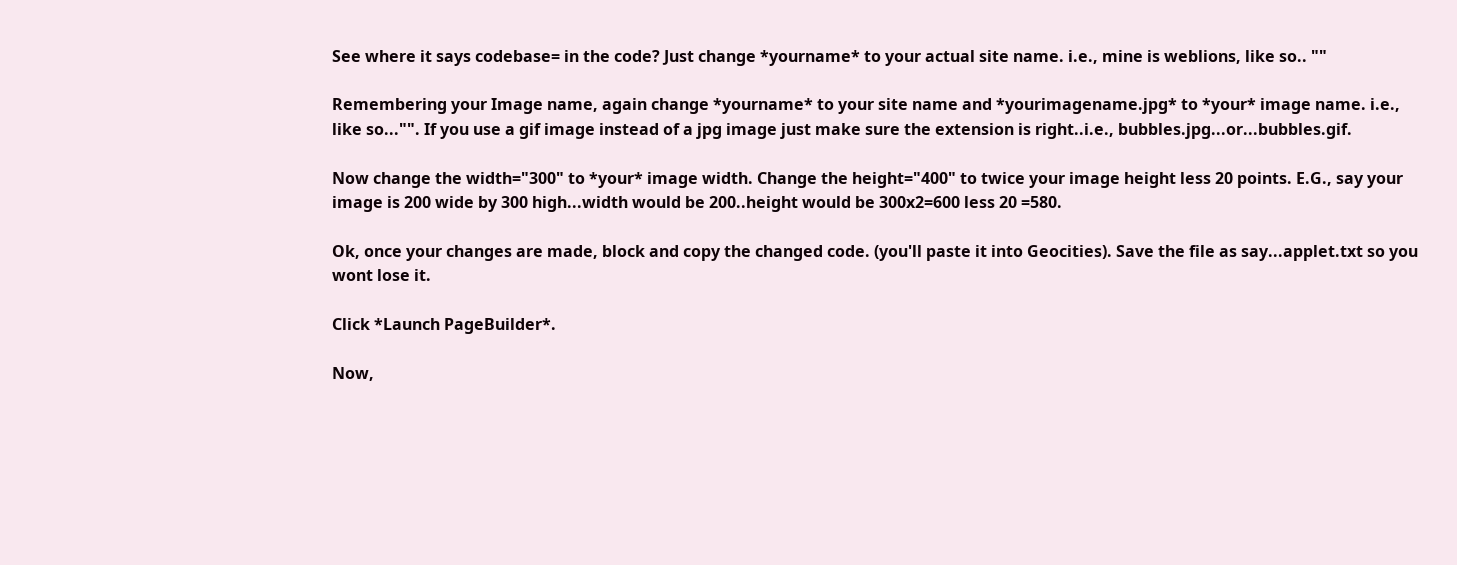See where it says codebase= in the code? Just change *yourname* to your actual site name. i.e., mine is weblions, like so.. ""

Remembering your Image name, again change *yourname* to your site name and *yourimagename.jpg* to *your* image name. i.e., like so..."". If you use a gif image instead of a jpg image just make sure the extension is right..i.e., bubbles.jpg...or...bubbles.gif.

Now change the width="300" to *your* image width. Change the height="400" to twice your image height less 20 points. E.G., say your image is 200 wide by 300 high...width would be 200..height would be 300x2=600 less 20 =580.

Ok, once your changes are made, block and copy the changed code. (you'll paste it into Geocities). Save the file as say...applet.txt so you wont lose it.

Click *Launch PageBuilder*.

Now,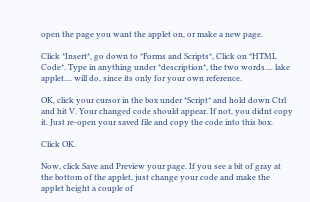open the page you want the applet on, or make a new page.

Click *Insert*, go down to *Forms and Scripts*, Click on *HTML Code*. Type in anything under *description*, the two words.... lake applet.... will do, since its only for your own reference.

OK, click your cursor in the box under *Script* and hold down Ctrl and hit V. Your changed code should appear. If not, you didnt copy it. Just re-open your saved file and copy the code into this box.

Click OK.

Now, click Save and Preview your page. If you see a bit of gray at the bottom of the applet, just change your code and make the applet height a couple of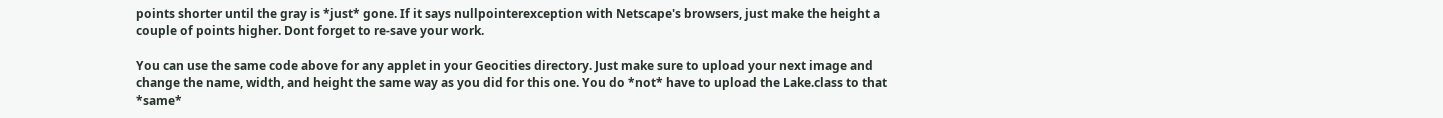points shorter until the gray is *just* gone. If it says nullpointerexception with Netscape's browsers, just make the height a couple of points higher. Dont forget to re-save your work.

You can use the same code above for any applet in your Geocities directory. Just make sure to upload your next image and change the name, width, and height the same way as you did for this one. You do *not* have to upload the Lake.class to that *same*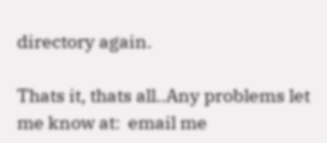directory again.

Thats it, thats all..Any problems let me know at:  email me